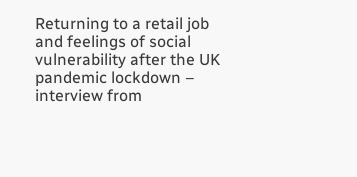Returning to a retail job and feelings of social vulnerability after the UK pandemic lockdown – interview from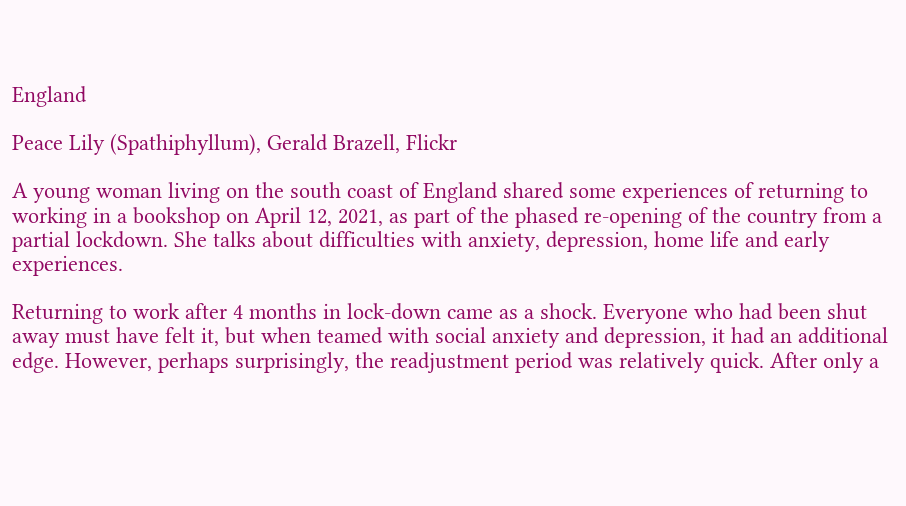England

Peace Lily (Spathiphyllum), Gerald Brazell, Flickr

A young woman living on the south coast of England shared some experiences of returning to working in a bookshop on April 12, 2021, as part of the phased re-opening of the country from a partial lockdown. She talks about difficulties with anxiety, depression, home life and early experiences.

Returning to work after 4 months in lock-down came as a shock. Everyone who had been shut away must have felt it, but when teamed with social anxiety and depression, it had an additional edge. However, perhaps surprisingly, the readjustment period was relatively quick. After only a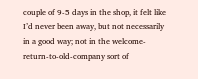couple of 9-5 days in the shop, it felt like I’d never been away, but not necessarily in a good way; not in the welcome-return-to-old-company sort of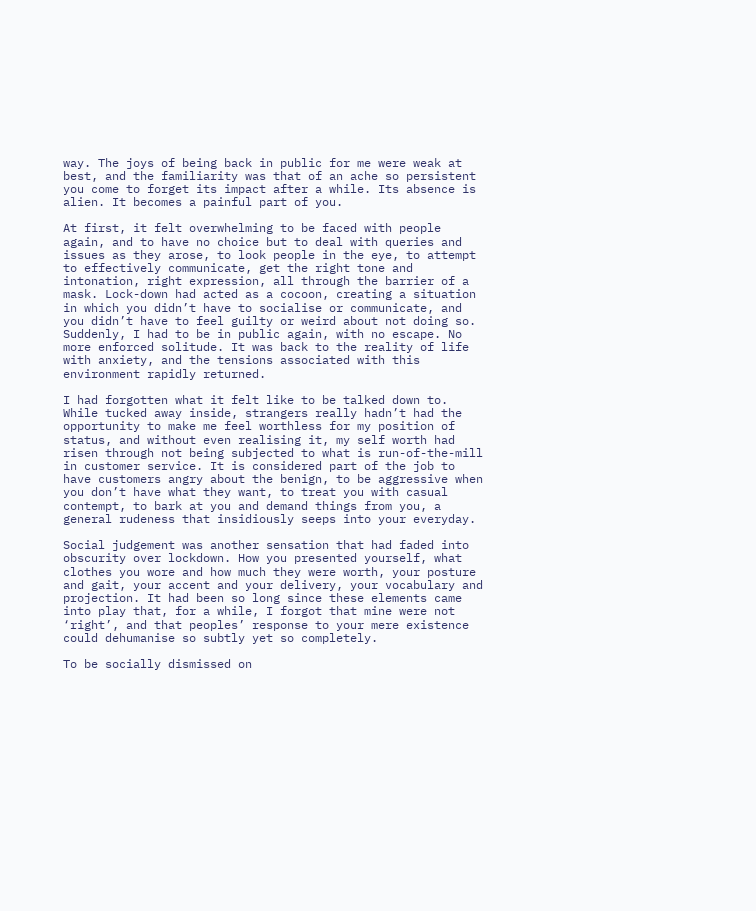way. The joys of being back in public for me were weak at best, and the familiarity was that of an ache so persistent you come to forget its impact after a while. Its absence is alien. It becomes a painful part of you.

At first, it felt overwhelming to be faced with people again, and to have no choice but to deal with queries and issues as they arose, to look people in the eye, to attempt to effectively communicate, get the right tone and intonation, right expression, all through the barrier of a mask. Lock-down had acted as a cocoon, creating a situation in which you didn’t have to socialise or communicate, and you didn’t have to feel guilty or weird about not doing so. Suddenly, I had to be in public again, with no escape. No more enforced solitude. It was back to the reality of life with anxiety, and the tensions associated with this environment rapidly returned.

I had forgotten what it felt like to be talked down to. While tucked away inside, strangers really hadn’t had the opportunity to make me feel worthless for my position of status, and without even realising it, my self worth had risen through not being subjected to what is run-of-the-mill in customer service. It is considered part of the job to have customers angry about the benign, to be aggressive when you don’t have what they want, to treat you with casual contempt, to bark at you and demand things from you, a general rudeness that insidiously seeps into your everyday.

Social judgement was another sensation that had faded into obscurity over lockdown. How you presented yourself, what clothes you wore and how much they were worth, your posture and gait, your accent and your delivery, your vocabulary and projection. It had been so long since these elements came into play that, for a while, I forgot that mine were not ‘right’, and that peoples’ response to your mere existence could dehumanise so subtly yet so completely.

To be socially dismissed on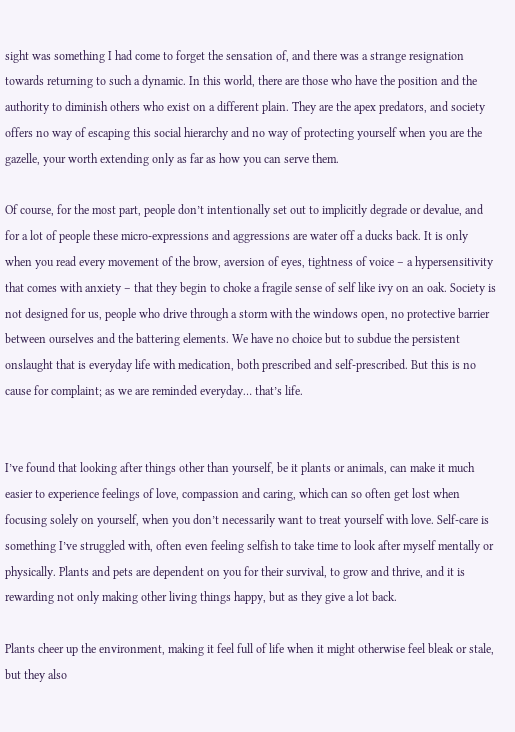sight was something I had come to forget the sensation of, and there was a strange resignation towards returning to such a dynamic. In this world, there are those who have the position and the authority to diminish others who exist on a different plain. They are the apex predators, and society offers no way of escaping this social hierarchy and no way of protecting yourself when you are the gazelle, your worth extending only as far as how you can serve them.

Of course, for the most part, people don’t intentionally set out to implicitly degrade or devalue, and for a lot of people these micro-expressions and aggressions are water off a ducks back. It is only when you read every movement of the brow, aversion of eyes, tightness of voice – a hypersensitivity that comes with anxiety – that they begin to choke a fragile sense of self like ivy on an oak. Society is not designed for us, people who drive through a storm with the windows open, no protective barrier between ourselves and the battering elements. We have no choice but to subdue the persistent onslaught that is everyday life with medication, both prescribed and self-prescribed. But this is no cause for complaint; as we are reminded everyday… that’s life.


I’ve found that looking after things other than yourself, be it plants or animals, can make it much easier to experience feelings of love, compassion and caring, which can so often get lost when focusing solely on yourself, when you don’t necessarily want to treat yourself with love. Self-care is something I’ve struggled with, often even feeling selfish to take time to look after myself mentally or physically. Plants and pets are dependent on you for their survival, to grow and thrive, and it is rewarding not only making other living things happy, but as they give a lot back.

Plants cheer up the environment, making it feel full of life when it might otherwise feel bleak or stale, but they also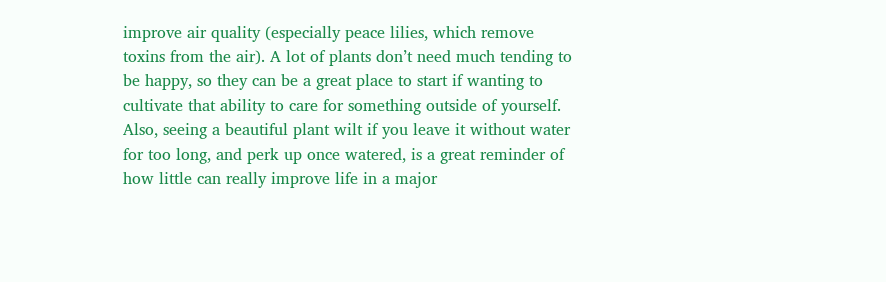improve air quality (especially peace lilies, which remove toxins from the air). A lot of plants don’t need much tending to be happy, so they can be a great place to start if wanting to cultivate that ability to care for something outside of yourself. Also, seeing a beautiful plant wilt if you leave it without water for too long, and perk up once watered, is a great reminder of how little can really improve life in a major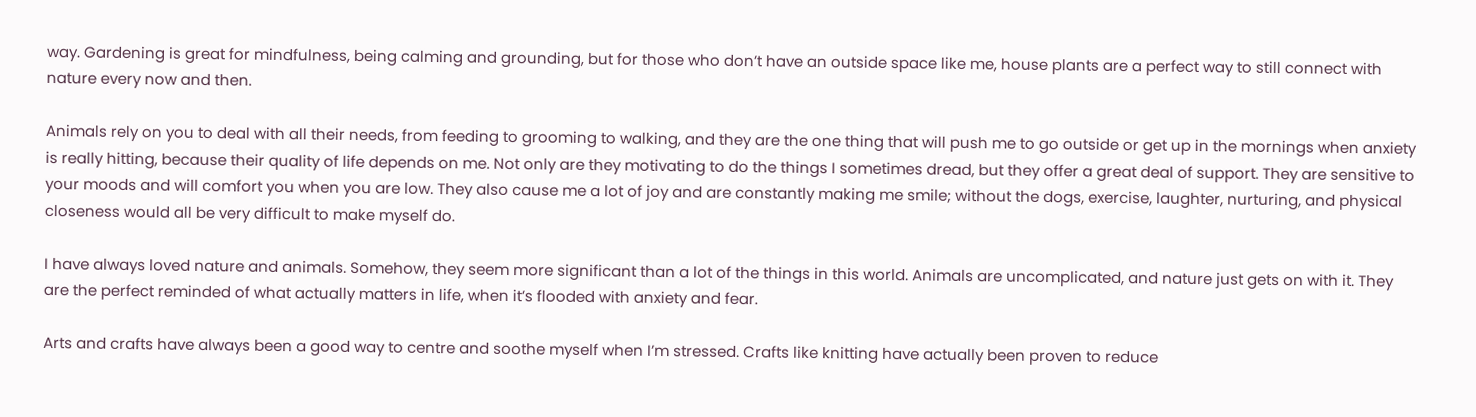way. Gardening is great for mindfulness, being calming and grounding, but for those who don’t have an outside space like me, house plants are a perfect way to still connect with nature every now and then.

Animals rely on you to deal with all their needs, from feeding to grooming to walking, and they are the one thing that will push me to go outside or get up in the mornings when anxiety is really hitting, because their quality of life depends on me. Not only are they motivating to do the things I sometimes dread, but they offer a great deal of support. They are sensitive to your moods and will comfort you when you are low. They also cause me a lot of joy and are constantly making me smile; without the dogs, exercise, laughter, nurturing, and physical closeness would all be very difficult to make myself do.

I have always loved nature and animals. Somehow, they seem more significant than a lot of the things in this world. Animals are uncomplicated, and nature just gets on with it. They are the perfect reminded of what actually matters in life, when it’s flooded with anxiety and fear.

Arts and crafts have always been a good way to centre and soothe myself when I’m stressed. Crafts like knitting have actually been proven to reduce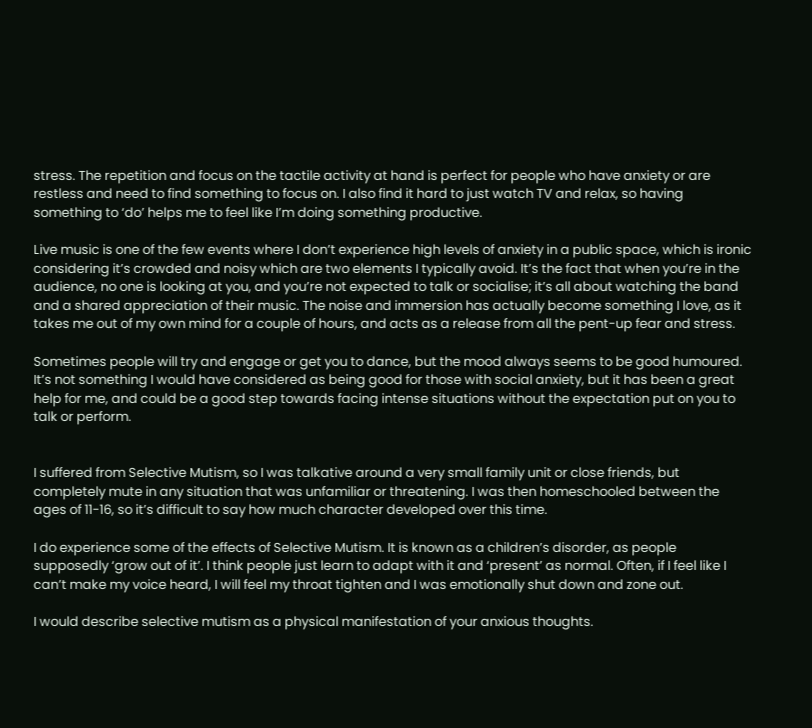stress. The repetition and focus on the tactile activity at hand is perfect for people who have anxiety or are restless and need to find something to focus on. I also find it hard to just watch TV and relax, so having something to ‘do’ helps me to feel like I’m doing something productive.

Live music is one of the few events where I don’t experience high levels of anxiety in a public space, which is ironic considering it’s crowded and noisy which are two elements I typically avoid. It’s the fact that when you’re in the audience, no one is looking at you, and you’re not expected to talk or socialise; it’s all about watching the band and a shared appreciation of their music. The noise and immersion has actually become something I love, as it takes me out of my own mind for a couple of hours, and acts as a release from all the pent-up fear and stress.

Sometimes people will try and engage or get you to dance, but the mood always seems to be good humoured. It’s not something I would have considered as being good for those with social anxiety, but it has been a great help for me, and could be a good step towards facing intense situations without the expectation put on you to talk or perform.


I suffered from Selective Mutism, so I was talkative around a very small family unit or close friends, but completely mute in any situation that was unfamiliar or threatening. I was then homeschooled between the ages of 11-16, so it’s difficult to say how much character developed over this time.

I do experience some of the effects of Selective Mutism. It is known as a children’s disorder, as people supposedly ‘grow out of it’. I think people just learn to adapt with it and ‘present’ as normal. Often, if I feel like I can’t make my voice heard, I will feel my throat tighten and I was emotionally shut down and zone out.

I would describe selective mutism as a physical manifestation of your anxious thoughts.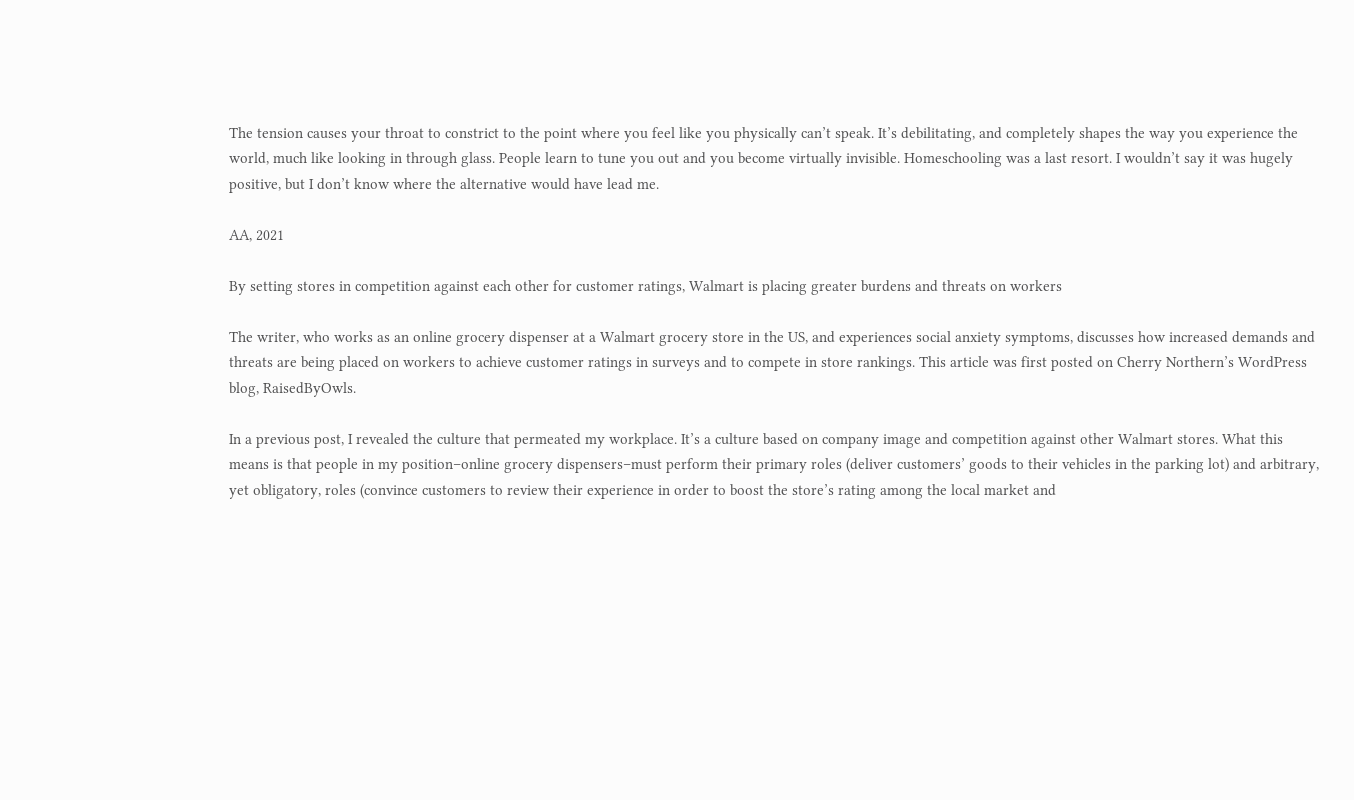The tension causes your throat to constrict to the point where you feel like you physically can’t speak. It’s debilitating, and completely shapes the way you experience the world, much like looking in through glass. People learn to tune you out and you become virtually invisible. Homeschooling was a last resort. I wouldn’t say it was hugely positive, but I don’t know where the alternative would have lead me.

AA, 2021

By setting stores in competition against each other for customer ratings, Walmart is placing greater burdens and threats on workers

The writer, who works as an online grocery dispenser at a Walmart grocery store in the US, and experiences social anxiety symptoms, discusses how increased demands and threats are being placed on workers to achieve customer ratings in surveys and to compete in store rankings. This article was first posted on Cherry Northern’s WordPress blog, RaisedByOwls.

In a previous post, I revealed the culture that permeated my workplace. It’s a culture based on company image and competition against other Walmart stores. What this means is that people in my position–online grocery dispensers–must perform their primary roles (deliver customers’ goods to their vehicles in the parking lot) and arbitrary, yet obligatory, roles (convince customers to review their experience in order to boost the store’s rating among the local market and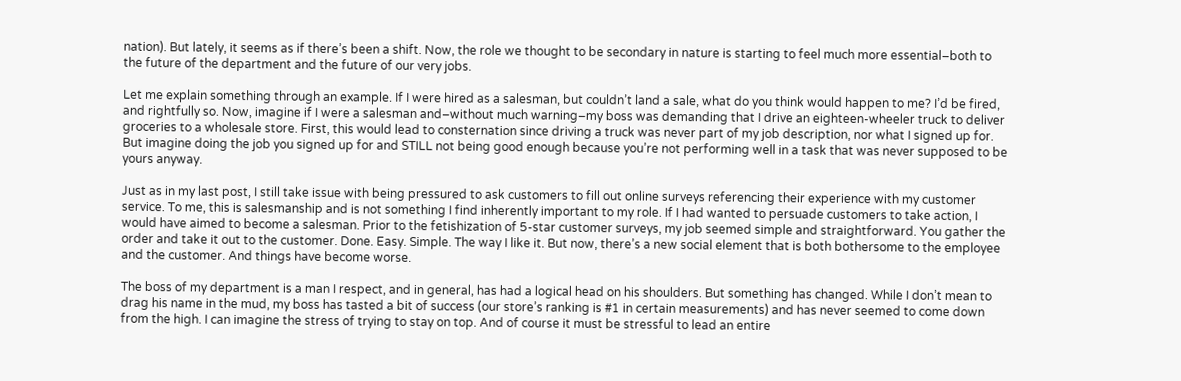nation). But lately, it seems as if there’s been a shift. Now, the role we thought to be secondary in nature is starting to feel much more essential–both to the future of the department and the future of our very jobs.

Let me explain something through an example. If I were hired as a salesman, but couldn’t land a sale, what do you think would happen to me? I’d be fired, and rightfully so. Now, imagine if I were a salesman and–without much warning–my boss was demanding that I drive an eighteen-wheeler truck to deliver groceries to a wholesale store. First, this would lead to consternation since driving a truck was never part of my job description, nor what I signed up for. But imagine doing the job you signed up for and STILL not being good enough because you’re not performing well in a task that was never supposed to be yours anyway.

Just as in my last post, I still take issue with being pressured to ask customers to fill out online surveys referencing their experience with my customer service. To me, this is salesmanship and is not something I find inherently important to my role. If I had wanted to persuade customers to take action, I would have aimed to become a salesman. Prior to the fetishization of 5-star customer surveys, my job seemed simple and straightforward. You gather the order and take it out to the customer. Done. Easy. Simple. The way I like it. But now, there’s a new social element that is both bothersome to the employee and the customer. And things have become worse.

The boss of my department is a man I respect, and in general, has had a logical head on his shoulders. But something has changed. While I don’t mean to drag his name in the mud, my boss has tasted a bit of success (our store’s ranking is #1 in certain measurements) and has never seemed to come down from the high. I can imagine the stress of trying to stay on top. And of course it must be stressful to lead an entire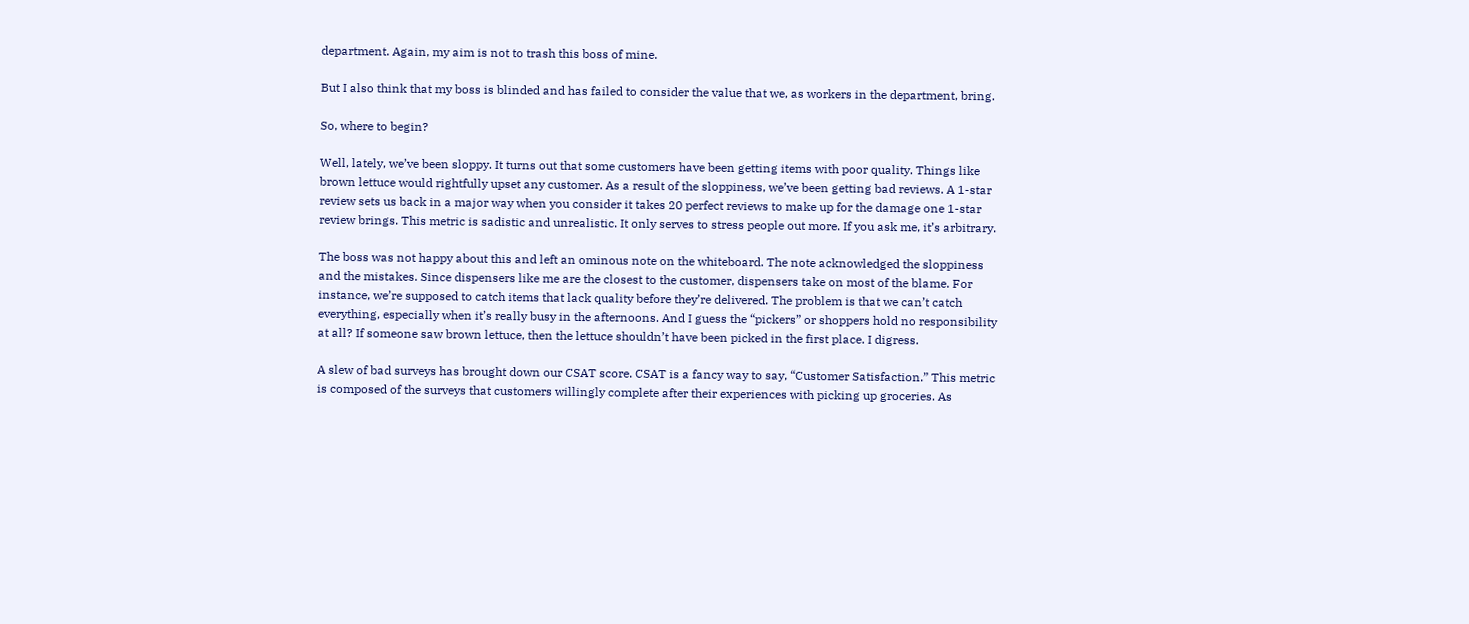department. Again, my aim is not to trash this boss of mine.

But I also think that my boss is blinded and has failed to consider the value that we, as workers in the department, bring.

So, where to begin?

Well, lately, we’ve been sloppy. It turns out that some customers have been getting items with poor quality. Things like brown lettuce would rightfully upset any customer. As a result of the sloppiness, we’ve been getting bad reviews. A 1-star review sets us back in a major way when you consider it takes 20 perfect reviews to make up for the damage one 1-star review brings. This metric is sadistic and unrealistic. It only serves to stress people out more. If you ask me, it’s arbitrary.

The boss was not happy about this and left an ominous note on the whiteboard. The note acknowledged the sloppiness and the mistakes. Since dispensers like me are the closest to the customer, dispensers take on most of the blame. For instance, we’re supposed to catch items that lack quality before they’re delivered. The problem is that we can’t catch everything, especially when it’s really busy in the afternoons. And I guess the “pickers” or shoppers hold no responsibility at all? If someone saw brown lettuce, then the lettuce shouldn’t have been picked in the first place. I digress.

A slew of bad surveys has brought down our CSAT score. CSAT is a fancy way to say, “Customer Satisfaction.” This metric is composed of the surveys that customers willingly complete after their experiences with picking up groceries. As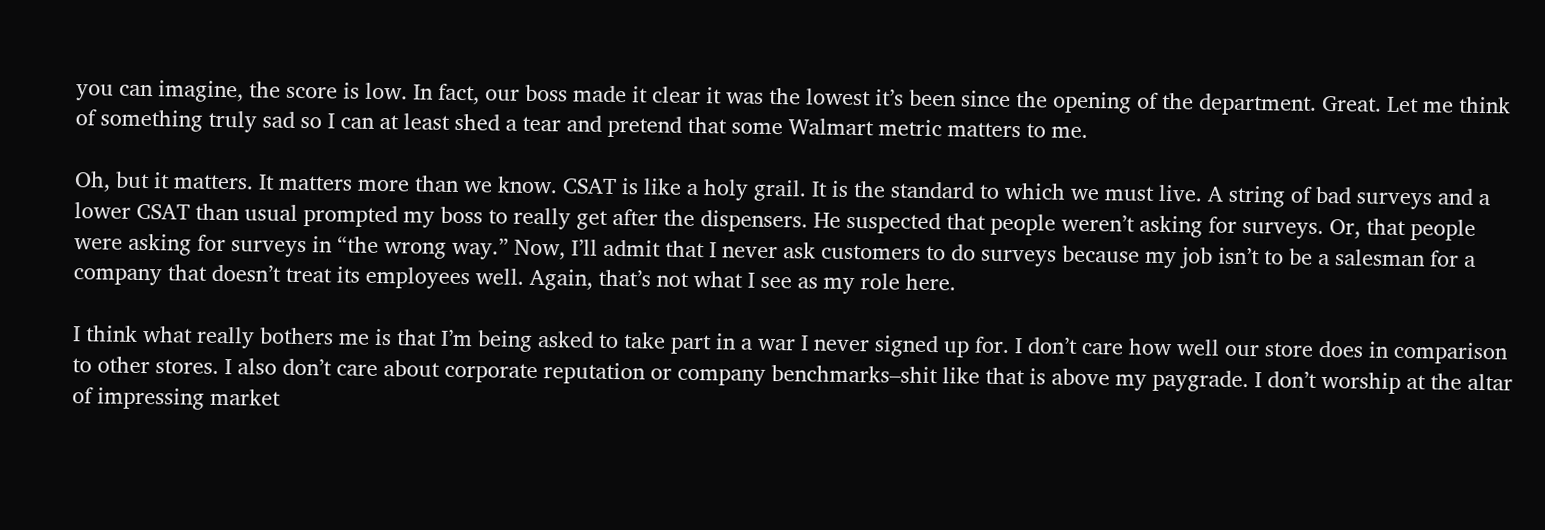you can imagine, the score is low. In fact, our boss made it clear it was the lowest it’s been since the opening of the department. Great. Let me think of something truly sad so I can at least shed a tear and pretend that some Walmart metric matters to me.

Oh, but it matters. It matters more than we know. CSAT is like a holy grail. It is the standard to which we must live. A string of bad surveys and a lower CSAT than usual prompted my boss to really get after the dispensers. He suspected that people weren’t asking for surveys. Or, that people were asking for surveys in “the wrong way.” Now, I’ll admit that I never ask customers to do surveys because my job isn’t to be a salesman for a company that doesn’t treat its employees well. Again, that’s not what I see as my role here.

I think what really bothers me is that I’m being asked to take part in a war I never signed up for. I don’t care how well our store does in comparison to other stores. I also don’t care about corporate reputation or company benchmarks–shit like that is above my paygrade. I don’t worship at the altar of impressing market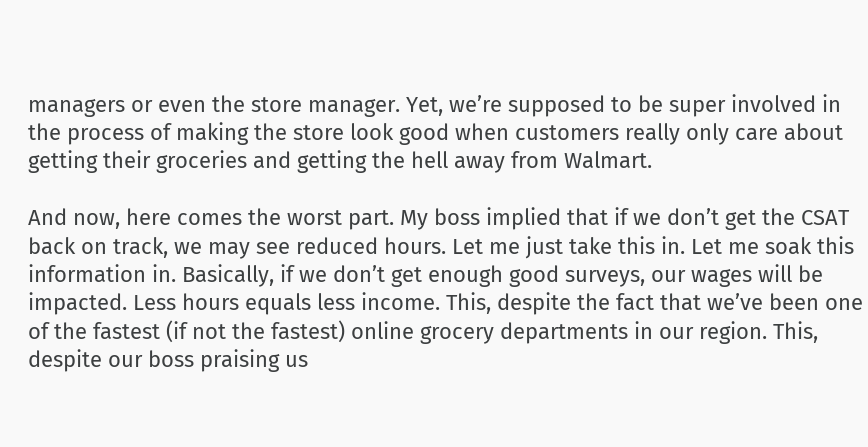managers or even the store manager. Yet, we’re supposed to be super involved in the process of making the store look good when customers really only care about getting their groceries and getting the hell away from Walmart.

And now, here comes the worst part. My boss implied that if we don’t get the CSAT back on track, we may see reduced hours. Let me just take this in. Let me soak this information in. Basically, if we don’t get enough good surveys, our wages will be impacted. Less hours equals less income. This, despite the fact that we’ve been one of the fastest (if not the fastest) online grocery departments in our region. This, despite our boss praising us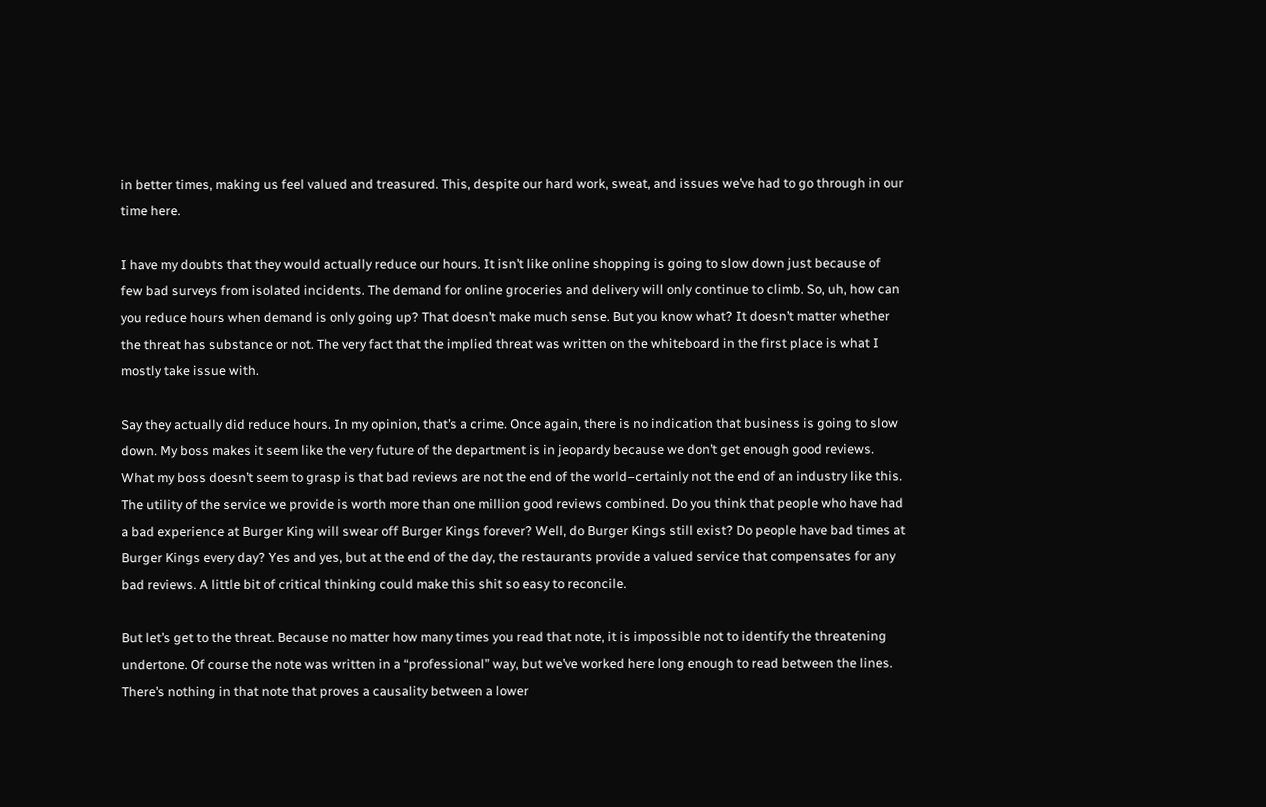in better times, making us feel valued and treasured. This, despite our hard work, sweat, and issues we’ve had to go through in our time here.

I have my doubts that they would actually reduce our hours. It isn’t like online shopping is going to slow down just because of few bad surveys from isolated incidents. The demand for online groceries and delivery will only continue to climb. So, uh, how can you reduce hours when demand is only going up? That doesn’t make much sense. But you know what? It doesn’t matter whether the threat has substance or not. The very fact that the implied threat was written on the whiteboard in the first place is what I mostly take issue with.

Say they actually did reduce hours. In my opinion, that’s a crime. Once again, there is no indication that business is going to slow down. My boss makes it seem like the very future of the department is in jeopardy because we don’t get enough good reviews. What my boss doesn’t seem to grasp is that bad reviews are not the end of the world–certainly not the end of an industry like this. The utility of the service we provide is worth more than one million good reviews combined. Do you think that people who have had a bad experience at Burger King will swear off Burger Kings forever? Well, do Burger Kings still exist? Do people have bad times at Burger Kings every day? Yes and yes, but at the end of the day, the restaurants provide a valued service that compensates for any bad reviews. A little bit of critical thinking could make this shit so easy to reconcile.

But let’s get to the threat. Because no matter how many times you read that note, it is impossible not to identify the threatening undertone. Of course the note was written in a “professional” way, but we’ve worked here long enough to read between the lines. There’s nothing in that note that proves a causality between a lower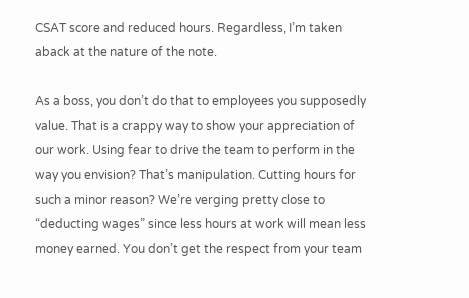CSAT score and reduced hours. Regardless, I’m taken aback at the nature of the note.

As a boss, you don’t do that to employees you supposedly value. That is a crappy way to show your appreciation of our work. Using fear to drive the team to perform in the way you envision? That’s manipulation. Cutting hours for such a minor reason? We’re verging pretty close to “deducting wages” since less hours at work will mean less money earned. You don’t get the respect from your team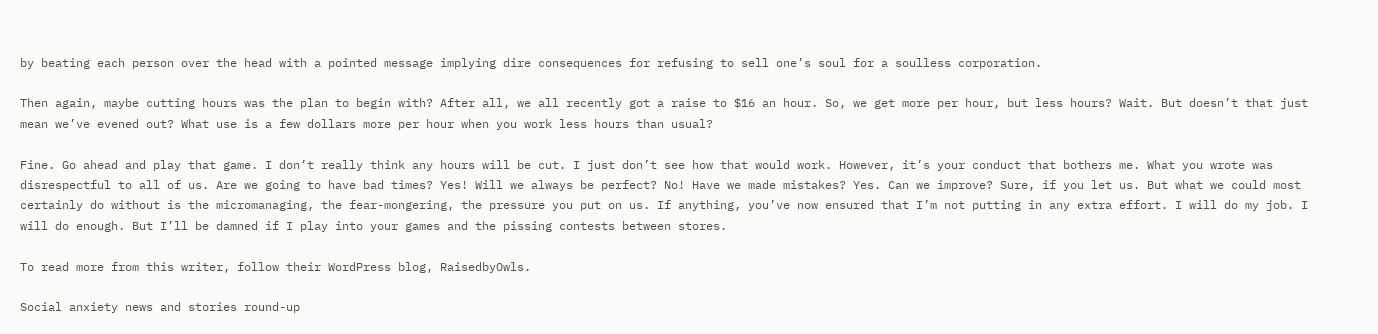by beating each person over the head with a pointed message implying dire consequences for refusing to sell one’s soul for a soulless corporation.

Then again, maybe cutting hours was the plan to begin with? After all, we all recently got a raise to $16 an hour. So, we get more per hour, but less hours? Wait. But doesn’t that just mean we’ve evened out? What use is a few dollars more per hour when you work less hours than usual?

Fine. Go ahead and play that game. I don’t really think any hours will be cut. I just don’t see how that would work. However, it’s your conduct that bothers me. What you wrote was disrespectful to all of us. Are we going to have bad times? Yes! Will we always be perfect? No! Have we made mistakes? Yes. Can we improve? Sure, if you let us. But what we could most certainly do without is the micromanaging, the fear-mongering, the pressure you put on us. If anything, you’ve now ensured that I’m not putting in any extra effort. I will do my job. I will do enough. But I’ll be damned if I play into your games and the pissing contests between stores.

To read more from this writer, follow their WordPress blog, RaisedbyOwls.

Social anxiety news and stories round-up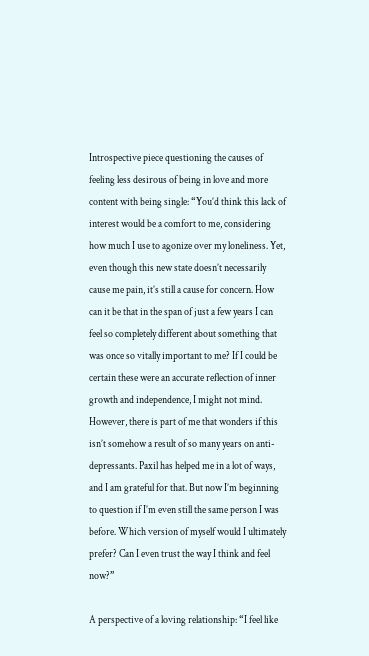Introspective piece questioning the causes of feeling less desirous of being in love and more content with being single: “You’d think this lack of interest would be a comfort to me, considering how much I use to agonize over my loneliness. Yet, even though this new state doesn’t necessarily cause me pain, it’s still a cause for concern. How can it be that in the span of just a few years I can feel so completely different about something that was once so vitally important to me? If I could be certain these were an accurate reflection of inner growth and independence, I might not mind. However, there is part of me that wonders if this isn’t somehow a result of so many years on anti-depressants. Paxil has helped me in a lot of ways, and I am grateful for that. But now I’m beginning to question if I’m even still the same person I was before. Which version of myself would I ultimately prefer? Can I even trust the way I think and feel now?”

A perspective of a loving relationship: “I feel like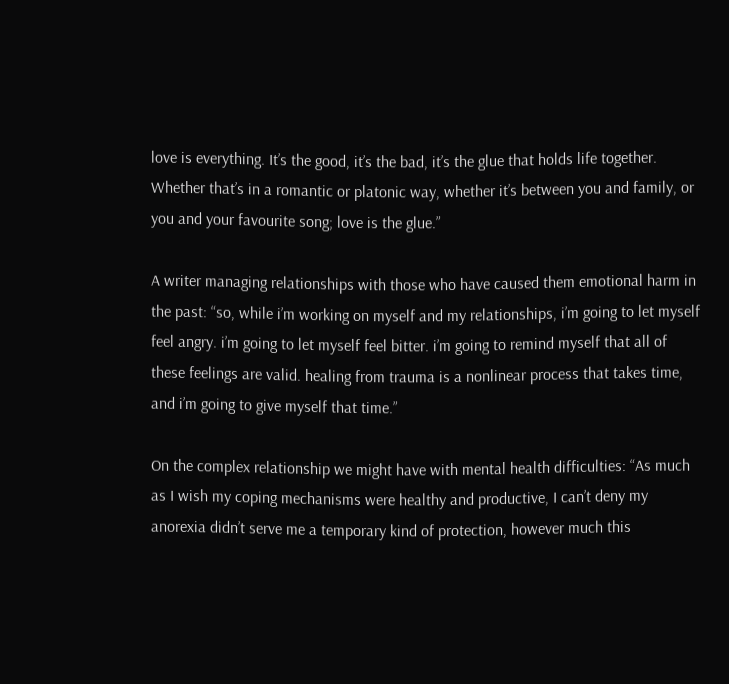love is everything. It’s the good, it’s the bad, it’s the glue that holds life together. Whether that’s in a romantic or platonic way, whether it’s between you and family, or you and your favourite song; love is the glue.”

A writer managing relationships with those who have caused them emotional harm in the past: “so, while i’m working on myself and my relationships, i’m going to let myself feel angry. i’m going to let myself feel bitter. i’m going to remind myself that all of these feelings are valid. healing from trauma is a nonlinear process that takes time, and i’m going to give myself that time.”

On the complex relationship we might have with mental health difficulties: “As much as I wish my coping mechanisms were healthy and productive, I can’t deny my anorexia didn’t serve me a temporary kind of protection, however much this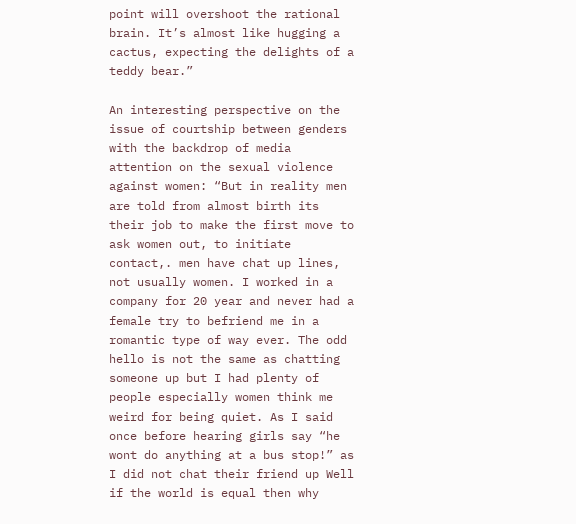point will overshoot the rational brain. It’s almost like hugging a cactus, expecting the delights of a teddy bear.”

An interesting perspective on the issue of courtship between genders with the backdrop of media attention on the sexual violence against women: “But in reality men are told from almost birth its their job to make the first move to ask women out, to initiate contact,. men have chat up lines, not usually women. I worked in a company for 20 year and never had a female try to befriend me in a romantic type of way ever. The odd hello is not the same as chatting someone up but I had plenty of people especially women think me weird for being quiet. As I said once before hearing girls say “he wont do anything at a bus stop!” as I did not chat their friend up Well if the world is equal then why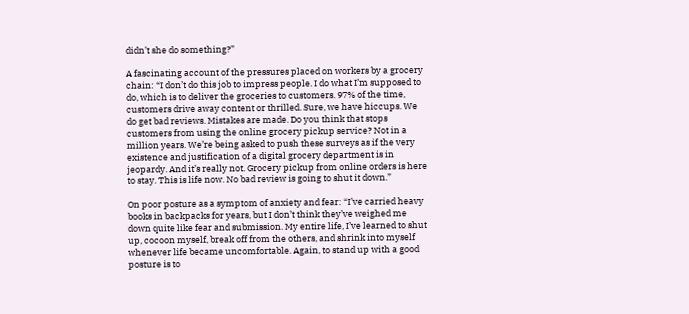didn’t she do something?”

A fascinating account of the pressures placed on workers by a grocery chain: “I don’t do this job to impress people. I do what I’m supposed to do, which is to deliver the groceries to customers. 97% of the time, customers drive away content or thrilled. Sure, we have hiccups. We do get bad reviews. Mistakes are made. Do you think that stops customers from using the online grocery pickup service? Not in a million years. We’re being asked to push these surveys as if the very existence and justification of a digital grocery department is in jeopardy. And it’s really not. Grocery pickup from online orders is here to stay. This is life now. No bad review is going to shut it down.”

On poor posture as a symptom of anxiety and fear: “I’ve carried heavy books in backpacks for years, but I don’t think they’ve weighed me down quite like fear and submission. My entire life, I’ve learned to shut up, cocoon myself, break off from the others, and shrink into myself whenever life became uncomfortable. Again, to stand up with a good posture is to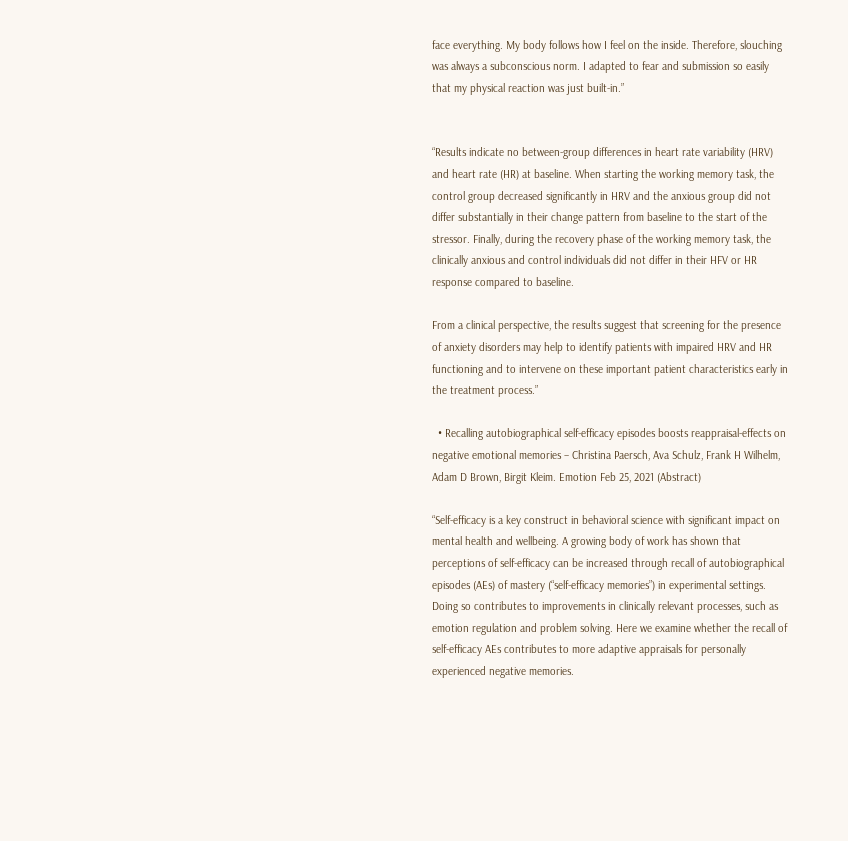face everything. My body follows how I feel on the inside. Therefore, slouching was always a subconscious norm. I adapted to fear and submission so easily that my physical reaction was just built-in.”


“Results indicate no between-group differences in heart rate variability (HRV) and heart rate (HR) at baseline. When starting the working memory task, the control group decreased significantly in HRV and the anxious group did not differ substantially in their change pattern from baseline to the start of the stressor. Finally, during the recovery phase of the working memory task, the clinically anxious and control individuals did not differ in their HFV or HR response compared to baseline.

From a clinical perspective, the results suggest that screening for the presence of anxiety disorders may help to identify patients with impaired HRV and HR functioning and to intervene on these important patient characteristics early in the treatment process.”

  • Recalling autobiographical self-efficacy episodes boosts reappraisal-effects on negative emotional memories – Christina Paersch, Ava Schulz, Frank H Wilhelm, Adam D Brown, Birgit Kleim. Emotion Feb 25, 2021 (Abstract)

“Self-efficacy is a key construct in behavioral science with significant impact on mental health and wellbeing. A growing body of work has shown that perceptions of self-efficacy can be increased through recall of autobiographical episodes (AEs) of mastery (“self-efficacy memories”) in experimental settings. Doing so contributes to improvements in clinically relevant processes, such as emotion regulation and problem solving. Here we examine whether the recall of self-efficacy AEs contributes to more adaptive appraisals for personally experienced negative memories.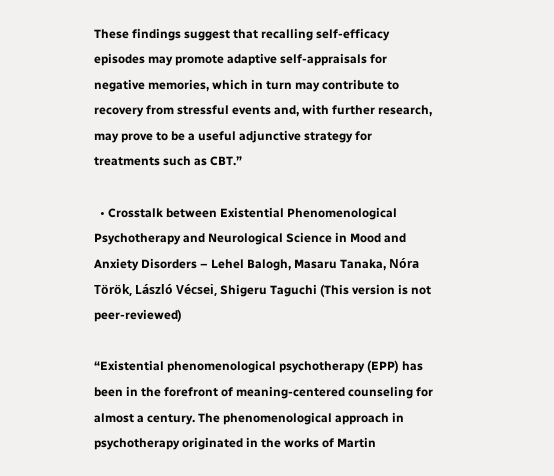These findings suggest that recalling self-efficacy episodes may promote adaptive self-appraisals for negative memories, which in turn may contribute to recovery from stressful events and, with further research, may prove to be a useful adjunctive strategy for treatments such as CBT.”

  • Crosstalk between Existential Phenomenological Psychotherapy and Neurological Science in Mood and Anxiety Disorders – Lehel Balogh, Masaru Tanaka, Nóra Török, László Vécsei, Shigeru Taguchi (This version is not peer-reviewed)

“Existential phenomenological psychotherapy (EPP) has been in the forefront of meaning-centered counseling for almost a century. The phenomenological approach in psychotherapy originated in the works of Martin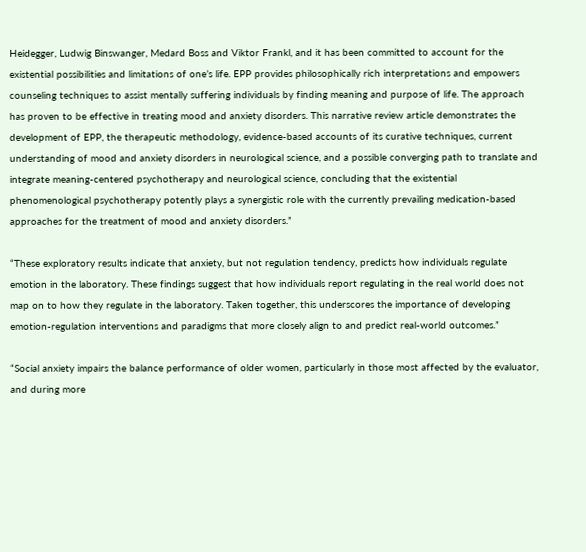Heidegger, Ludwig Binswanger, Medard Boss and Viktor Frankl, and it has been committed to account for the existential possibilities and limitations of one’s life. EPP provides philosophically rich interpretations and empowers counseling techniques to assist mentally suffering individuals by finding meaning and purpose of life. The approach has proven to be effective in treating mood and anxiety disorders. This narrative review article demonstrates the development of EPP, the therapeutic methodology, evidence-based accounts of its curative techniques, current understanding of mood and anxiety disorders in neurological science, and a possible converging path to translate and integrate meaning-centered psychotherapy and neurological science, concluding that the existential phenomenological psychotherapy potently plays a synergistic role with the currently prevailing medication-based approaches for the treatment of mood and anxiety disorders.”

“These exploratory results indicate that anxiety, but not regulation tendency, predicts how individuals regulate emotion in the laboratory. These findings suggest that how individuals report regulating in the real world does not map on to how they regulate in the laboratory. Taken together, this underscores the importance of developing emotion-regulation interventions and paradigms that more closely align to and predict real-world outcomes.”

“Social anxiety impairs the balance performance of older women, particularly in those most affected by the evaluator, and during more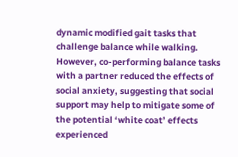dynamic modified gait tasks that challenge balance while walking. However, co-performing balance tasks with a partner reduced the effects of social anxiety, suggesting that social support may help to mitigate some of the potential ‘white coat’ effects experienced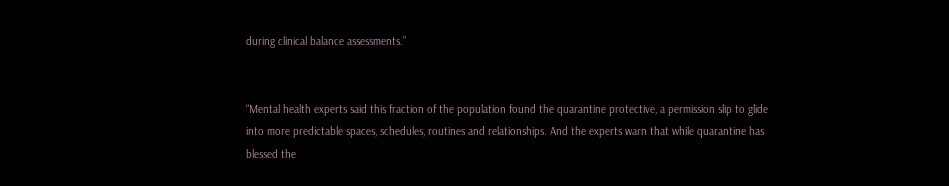during clinical balance assessments.”


“Mental health experts said this fraction of the population found the quarantine protective, a permission slip to glide into more predictable spaces, schedules, routines and relationships. And the experts warn that while quarantine has blessed the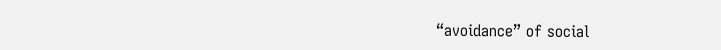“avoidance” of social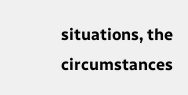situations, the circumstances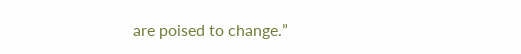are poised to change.”